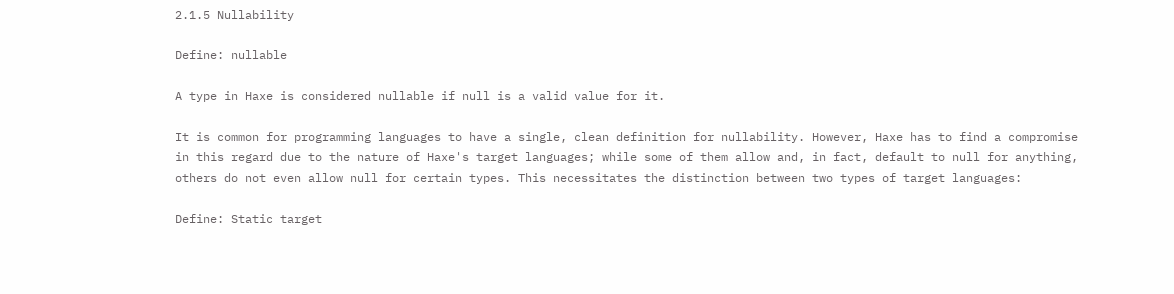2.1.5 Nullability

Define: nullable

A type in Haxe is considered nullable if null is a valid value for it.

It is common for programming languages to have a single, clean definition for nullability. However, Haxe has to find a compromise in this regard due to the nature of Haxe's target languages; while some of them allow and, in fact, default to null for anything, others do not even allow null for certain types. This necessitates the distinction between two types of target languages:

Define: Static target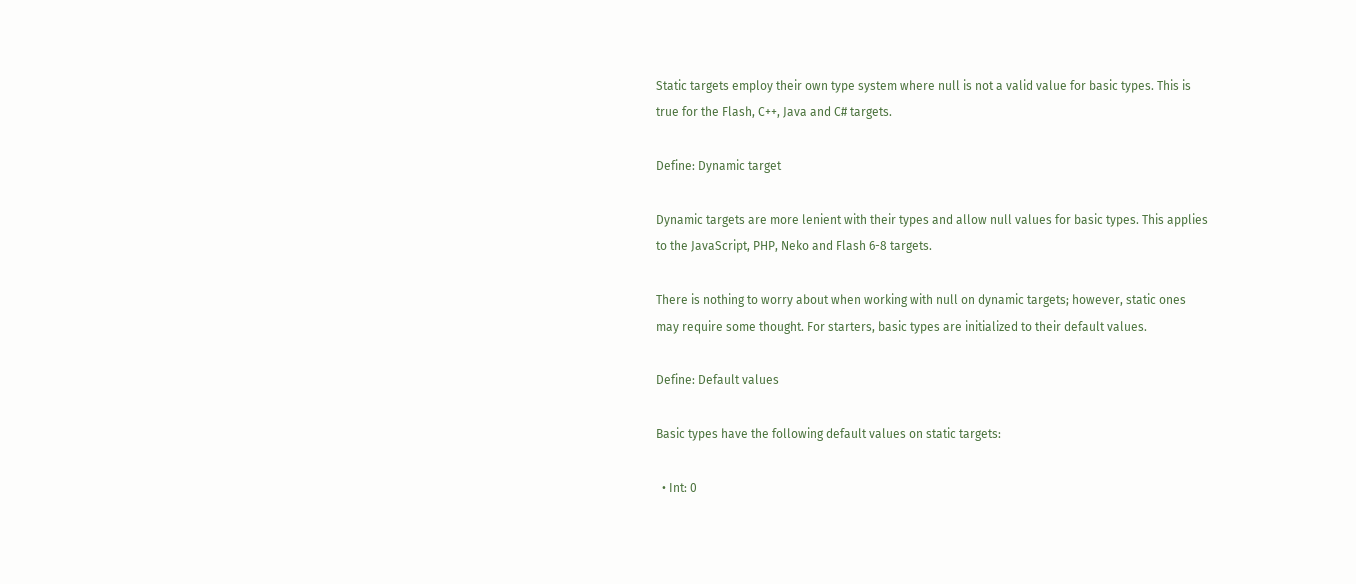Static targets employ their own type system where null is not a valid value for basic types. This is true for the Flash, C++, Java and C# targets.

Define: Dynamic target

Dynamic targets are more lenient with their types and allow null values for basic types. This applies to the JavaScript, PHP, Neko and Flash 6-8 targets.

There is nothing to worry about when working with null on dynamic targets; however, static ones may require some thought. For starters, basic types are initialized to their default values.

Define: Default values

Basic types have the following default values on static targets:

  • Int: 0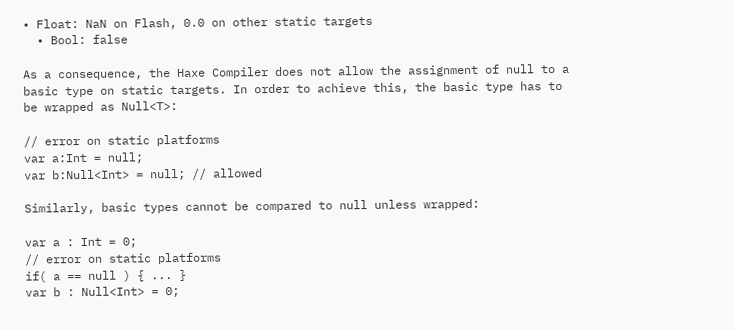• Float: NaN on Flash, 0.0 on other static targets
  • Bool: false

As a consequence, the Haxe Compiler does not allow the assignment of null to a basic type on static targets. In order to achieve this, the basic type has to be wrapped as Null<T>:

// error on static platforms
var a:Int = null;
var b:Null<Int> = null; // allowed

Similarly, basic types cannot be compared to null unless wrapped:

var a : Int = 0;
// error on static platforms
if( a == null ) { ... }
var b : Null<Int> = 0;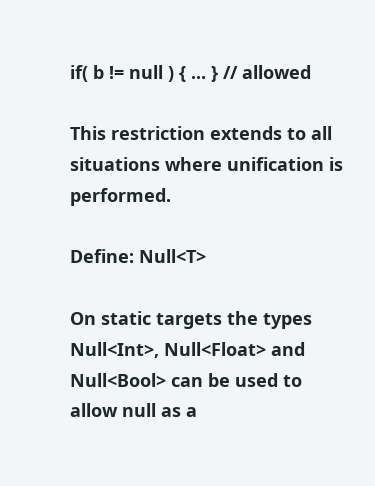if( b != null ) { ... } // allowed

This restriction extends to all situations where unification is performed.

Define: Null<T>

On static targets the types Null<Int>, Null<Float> and Null<Bool> can be used to allow null as a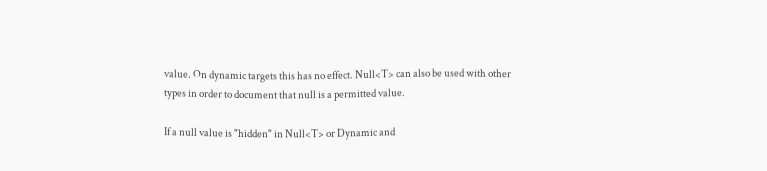value. On dynamic targets this has no effect. Null<T> can also be used with other types in order to document that null is a permitted value.

If a null value is "hidden" in Null<T> or Dynamic and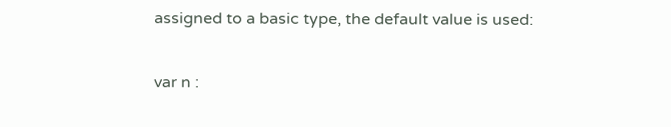assigned to a basic type, the default value is used:

var n :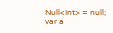Null<Int> = null;
var a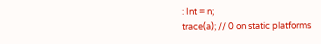: Int = n;
trace(a); // 0 on static platforms